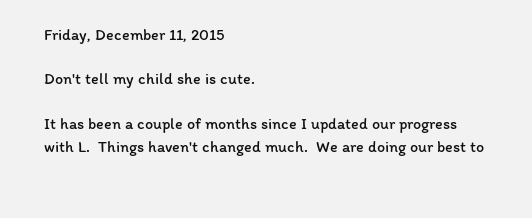Friday, December 11, 2015

Don't tell my child she is cute.

It has been a couple of months since I updated our progress with L.  Things haven't changed much.  We are doing our best to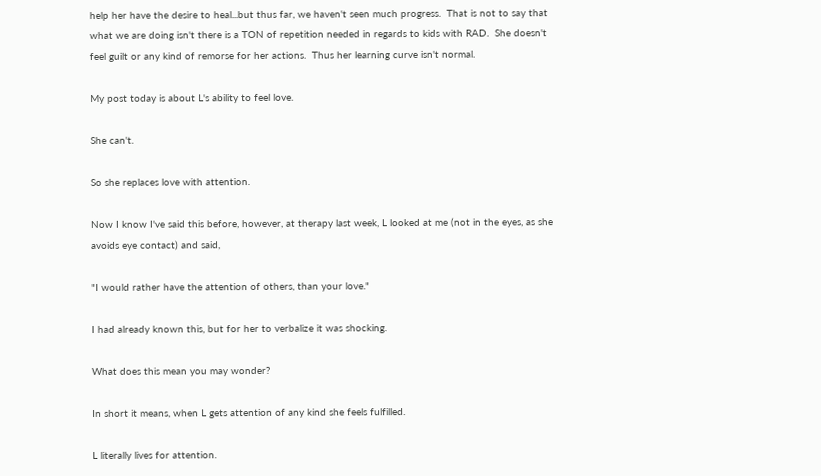help her have the desire to heal...but thus far, we haven't seen much progress.  That is not to say that what we are doing isn't there is a TON of repetition needed in regards to kids with RAD.  She doesn't feel guilt or any kind of remorse for her actions.  Thus her learning curve isn't normal.

My post today is about L's ability to feel love.

She can't.

So she replaces love with attention.

Now I know I've said this before, however, at therapy last week, L looked at me (not in the eyes, as she avoids eye contact) and said,

"I would rather have the attention of others, than your love."

I had already known this, but for her to verbalize it was shocking.

What does this mean you may wonder?

In short it means, when L gets attention of any kind she feels fulfilled.

L literally lives for attention.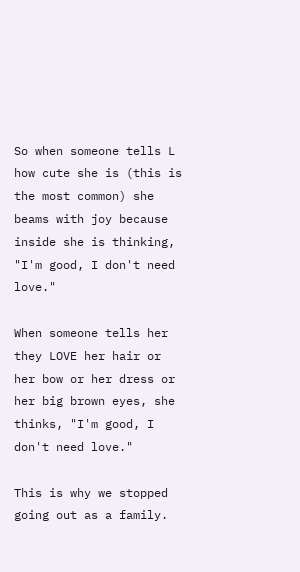So when someone tells L how cute she is (this is the most common) she beams with joy because inside she is thinking, "I'm good, I don't need love."

When someone tells her they LOVE her hair or her bow or her dress or her big brown eyes, she thinks, "I'm good, I don't need love."

This is why we stopped going out as a family.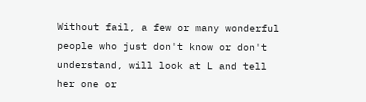Without fail, a few or many wonderful people who just don't know or don't understand, will look at L and tell her one or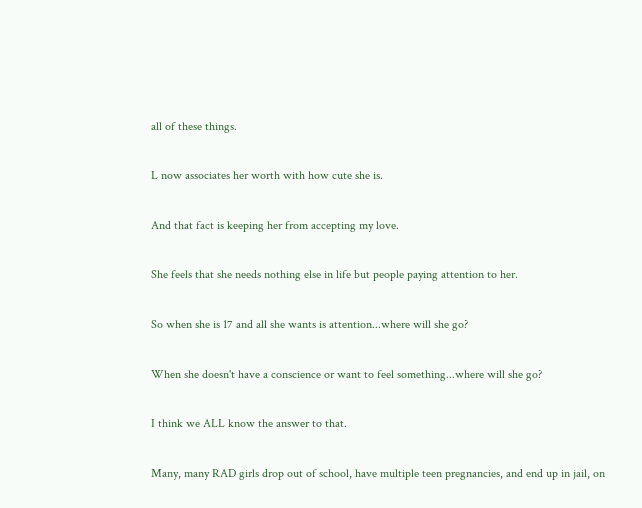all of these things.

L now associates her worth with how cute she is.

And that fact is keeping her from accepting my love.

She feels that she needs nothing else in life but people paying attention to her.

So when she is 17 and all she wants is attention...where will she go?

When she doesn't have a conscience or want to feel something...where will she go?

I think we ALL know the answer to that.

Many, many RAD girls drop out of school, have multiple teen pregnancies, and end up in jail, on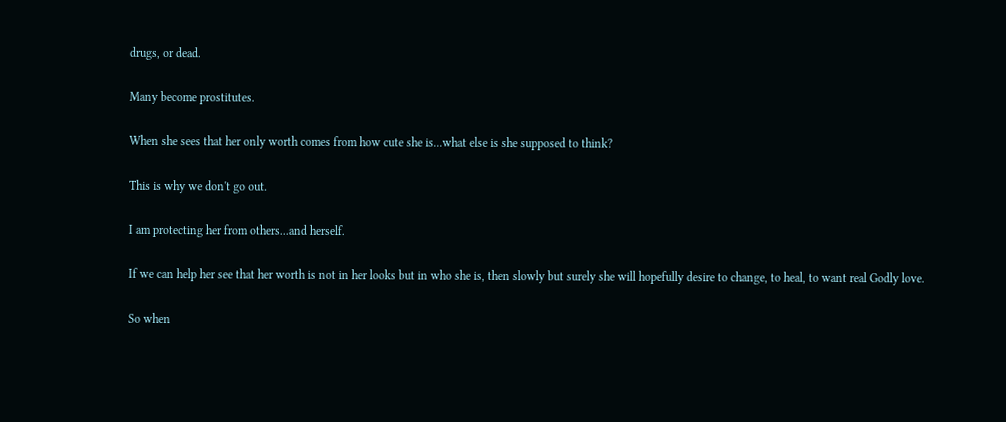drugs, or dead.

Many become prostitutes.

When she sees that her only worth comes from how cute she is...what else is she supposed to think?

This is why we don't go out.

I am protecting her from others...and herself.

If we can help her see that her worth is not in her looks but in who she is, then slowly but surely she will hopefully desire to change, to heal, to want real Godly love.

So when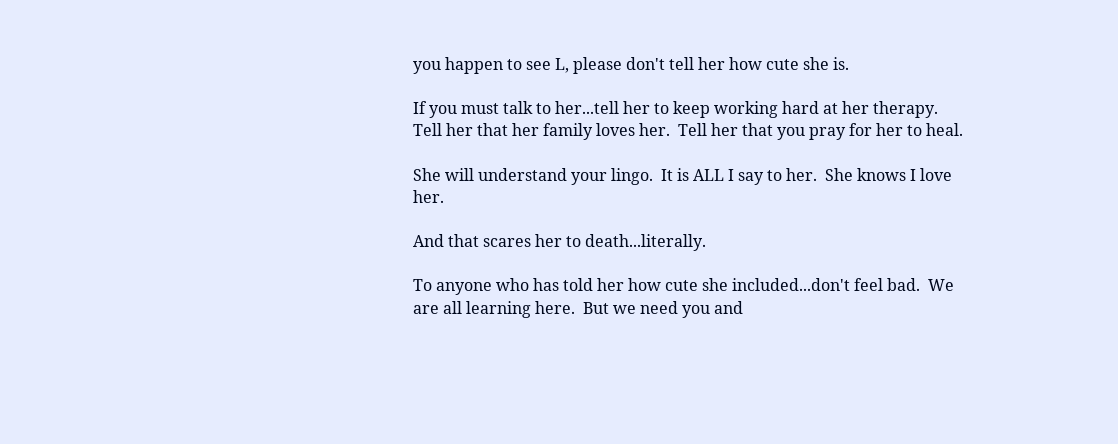you happen to see L, please don't tell her how cute she is.

If you must talk to her...tell her to keep working hard at her therapy.  Tell her that her family loves her.  Tell her that you pray for her to heal.

She will understand your lingo.  It is ALL I say to her.  She knows I love her.

And that scares her to death...literally.

To anyone who has told her how cute she included...don't feel bad.  We are all learning here.  But we need you and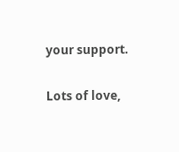your support.

Lots of love,